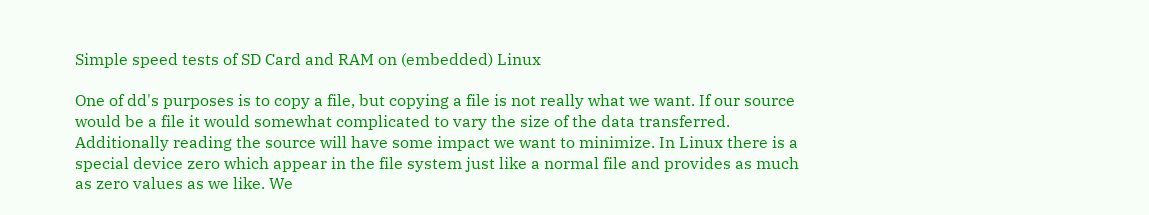Simple speed tests of SD Card and RAM on (embedded) Linux

One of dd's purposes is to copy a file, but copying a file is not really what we want. If our source would be a file it would somewhat complicated to vary the size of the data transferred. Additionally reading the source will have some impact we want to minimize. In Linux there is a special device zero which appear in the file system just like a normal file and provides as much as zero values as we like. We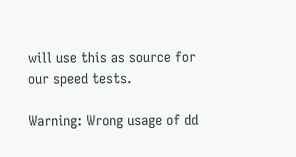will use this as source for our speed tests.

Warning: Wrong usage of dd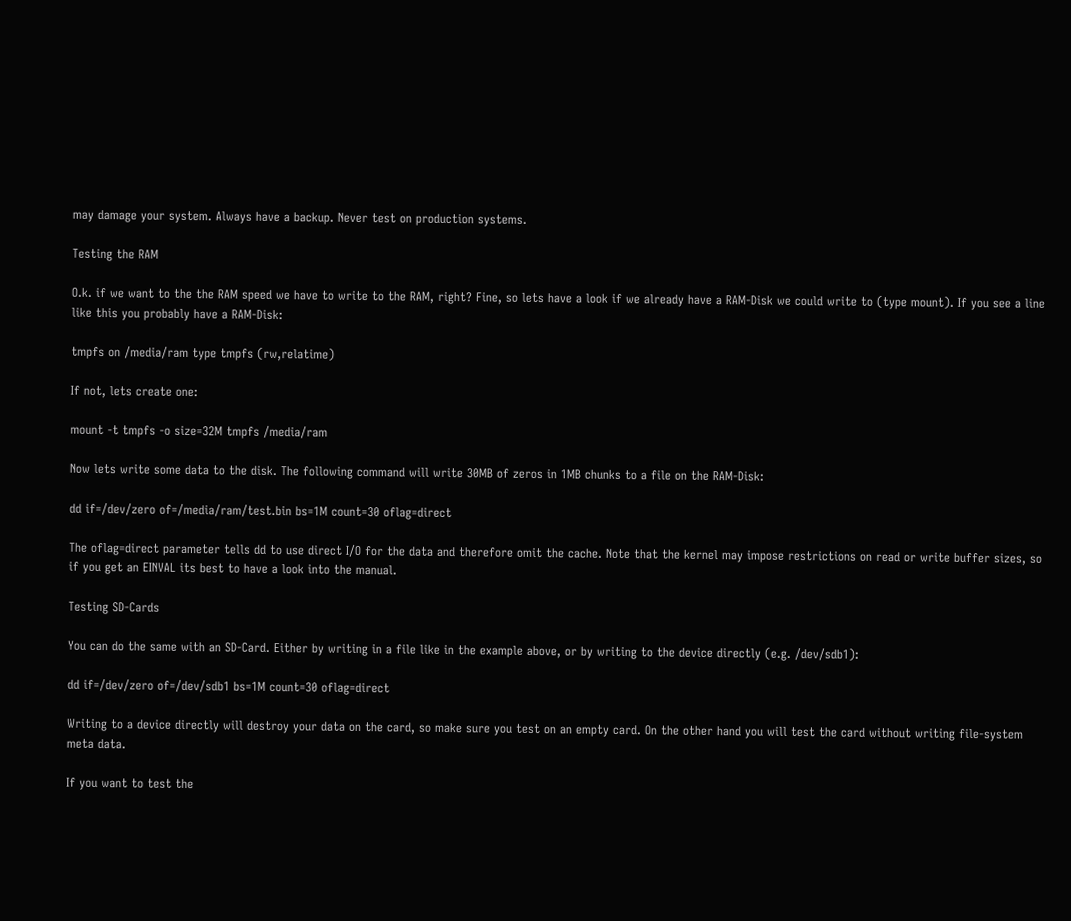may damage your system. Always have a backup. Never test on production systems.

Testing the RAM

O.k. if we want to the the RAM speed we have to write to the RAM, right? Fine, so lets have a look if we already have a RAM-Disk we could write to (type mount). If you see a line like this you probably have a RAM-Disk:

tmpfs on /media/ram type tmpfs (rw,relatime)

If not, lets create one:

mount -t tmpfs -o size=32M tmpfs /media/ram

Now lets write some data to the disk. The following command will write 30MB of zeros in 1MB chunks to a file on the RAM-Disk:

dd if=/dev/zero of=/media/ram/test.bin bs=1M count=30 oflag=direct

The oflag=direct parameter tells dd to use direct I/O for the data and therefore omit the cache. Note that the kernel may impose restrictions on read or write buffer sizes, so if you get an EINVAL its best to have a look into the manual.

Testing SD-Cards

You can do the same with an SD-Card. Either by writing in a file like in the example above, or by writing to the device directly (e.g. /dev/sdb1):

dd if=/dev/zero of=/dev/sdb1 bs=1M count=30 oflag=direct

Writing to a device directly will destroy your data on the card, so make sure you test on an empty card. On the other hand you will test the card without writing file-system meta data.

If you want to test the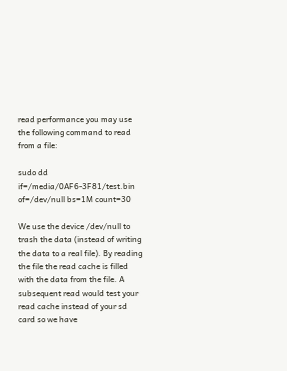read performance you may use the following command to read from a file:

sudo dd if=/media/0AF6-3F81/test.bin of=/dev/null bs=1M count=30

We use the device /dev/null to trash the data (instead of writing the data to a real file). By reading the file the read cache is filled with the data from the file. A subsequent read would test your read cache instead of your sd card so we have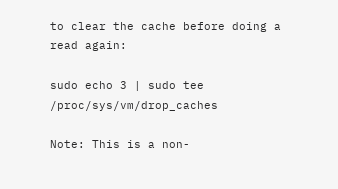to clear the cache before doing a read again:

sudo echo 3 | sudo tee /proc/sys/vm/drop_caches

Note: This is a non-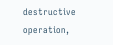destructive operation,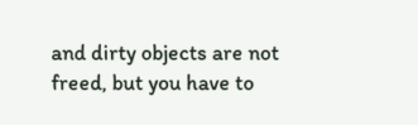and dirty objects are not freed, but you have to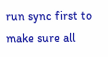run sync first to make sure all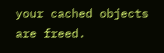your cached objects are freed.